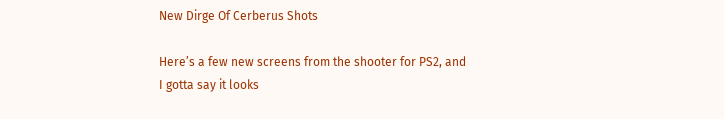New Dirge Of Cerberus Shots

Here’s a few new screens from the shooter for PS2, and I gotta say it looks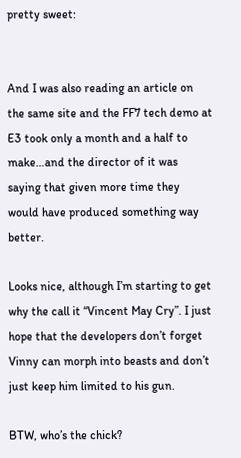pretty sweet:


And I was also reading an article on the same site and the FF7 tech demo at E3 took only a month and a half to make…and the director of it was saying that given more time they would have produced something way better.

Looks nice, although I’m starting to get why the call it “Vincent May Cry”. I just hope that the developers don’t forget Vinny can morph into beasts and don’t just keep him limited to his gun.

BTW, who’s the chick?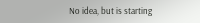No idea, but is starting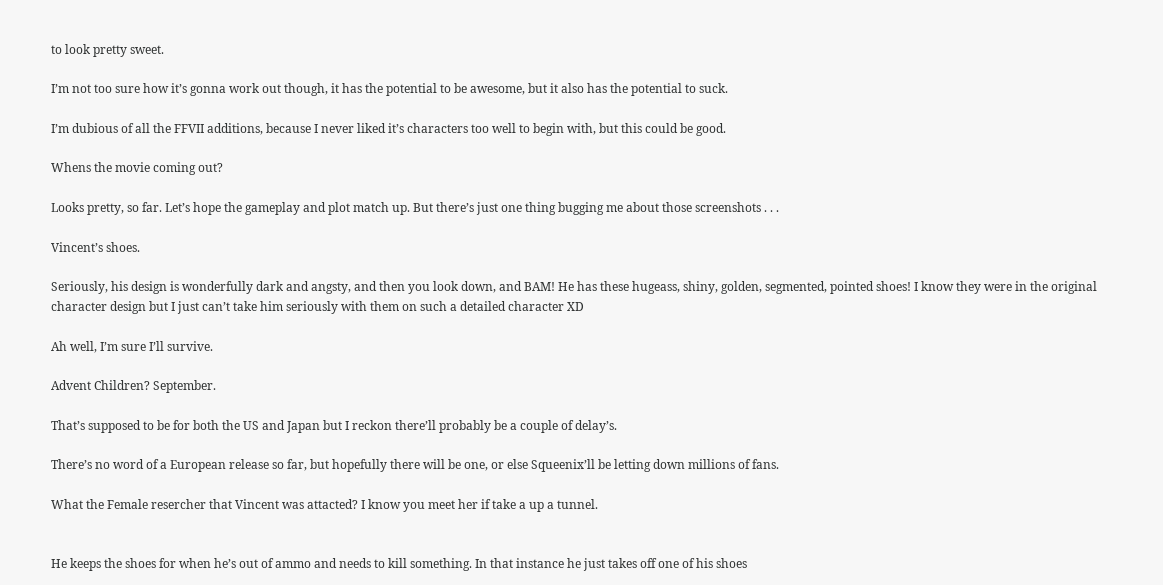to look pretty sweet.

I’m not too sure how it’s gonna work out though, it has the potential to be awesome, but it also has the potential to suck.

I’m dubious of all the FFVII additions, because I never liked it’s characters too well to begin with, but this could be good.

Whens the movie coming out?

Looks pretty, so far. Let’s hope the gameplay and plot match up. But there’s just one thing bugging me about those screenshots . . .

Vincent’s shoes.

Seriously, his design is wonderfully dark and angsty, and then you look down, and BAM! He has these hugeass, shiny, golden, segmented, pointed shoes! I know they were in the original character design but I just can’t take him seriously with them on such a detailed character XD

Ah well, I’m sure I’ll survive.

Advent Children? September.

That’s supposed to be for both the US and Japan but I reckon there’ll probably be a couple of delay’s.

There’s no word of a European release so far, but hopefully there will be one, or else Squeenix’ll be letting down millions of fans.

What the Female resercher that Vincent was attacted? I know you meet her if take a up a tunnel.


He keeps the shoes for when he’s out of ammo and needs to kill something. In that instance he just takes off one of his shoes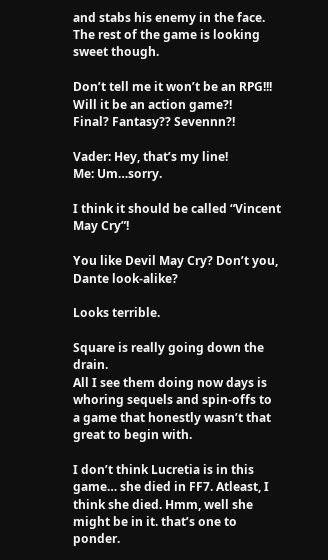and stabs his enemy in the face. The rest of the game is looking sweet though.

Don’t tell me it won’t be an RPG!!!
Will it be an action game?!
Final? Fantasy?? Sevennn?!

Vader: Hey, that’s my line!
Me: Um…sorry.

I think it should be called “Vincent May Cry”!

You like Devil May Cry? Don’t you, Dante look-alike?

Looks terrible.

Square is really going down the drain.
All I see them doing now days is whoring sequels and spin-offs to a game that honestly wasn’t that great to begin with.

I don’t think Lucretia is in this game… she died in FF7. Atleast, I think she died. Hmm, well she might be in it. that’s one to ponder.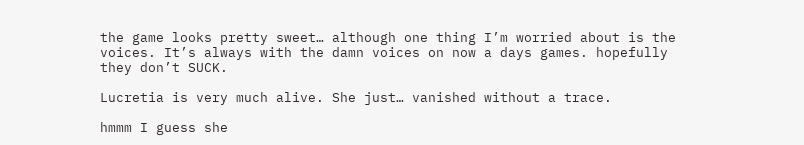the game looks pretty sweet… although one thing I’m worried about is the voices. It’s always with the damn voices on now a days games. hopefully they don’t SUCK.

Lucretia is very much alive. She just… vanished without a trace.

hmmm I guess she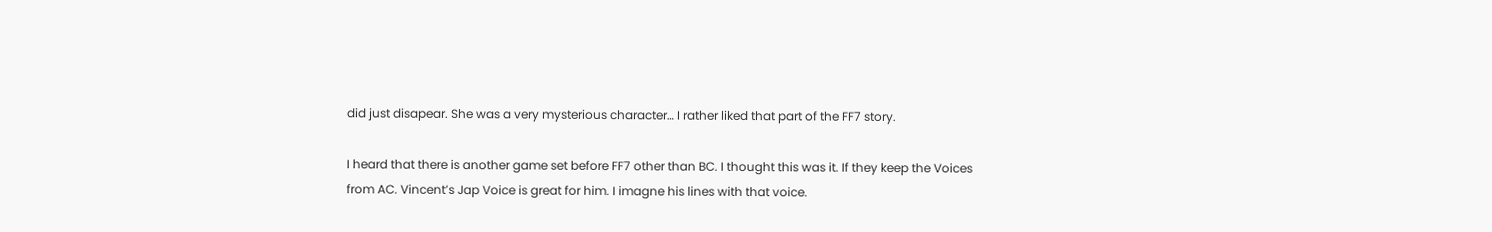did just disapear. She was a very mysterious character… I rather liked that part of the FF7 story.

I heard that there is another game set before FF7 other than BC. I thought this was it. If they keep the Voices from AC. Vincent’s Jap Voice is great for him. I imagne his lines with that voice.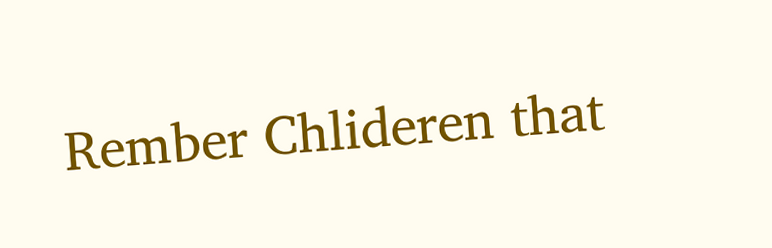Rember Chlideren that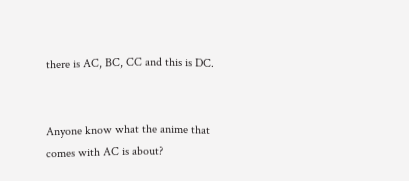there is AC, BC, CC and this is DC.


Anyone know what the anime that comes with AC is about?